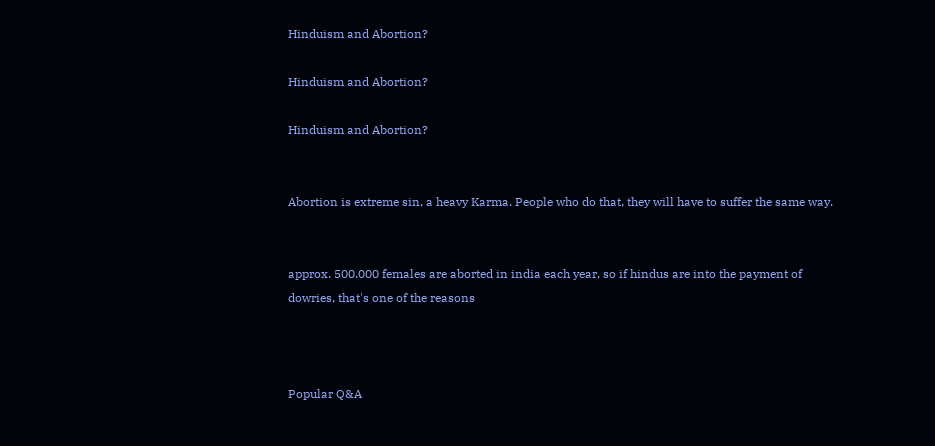Hinduism and Abortion?

Hinduism and Abortion?

Hinduism and Abortion?


Abortion is extreme sin, a heavy Karma. People who do that, they will have to suffer the same way.


approx. 500.000 females are aborted in india each year, so if hindus are into the payment of dowries, that's one of the reasons



Popular Q&A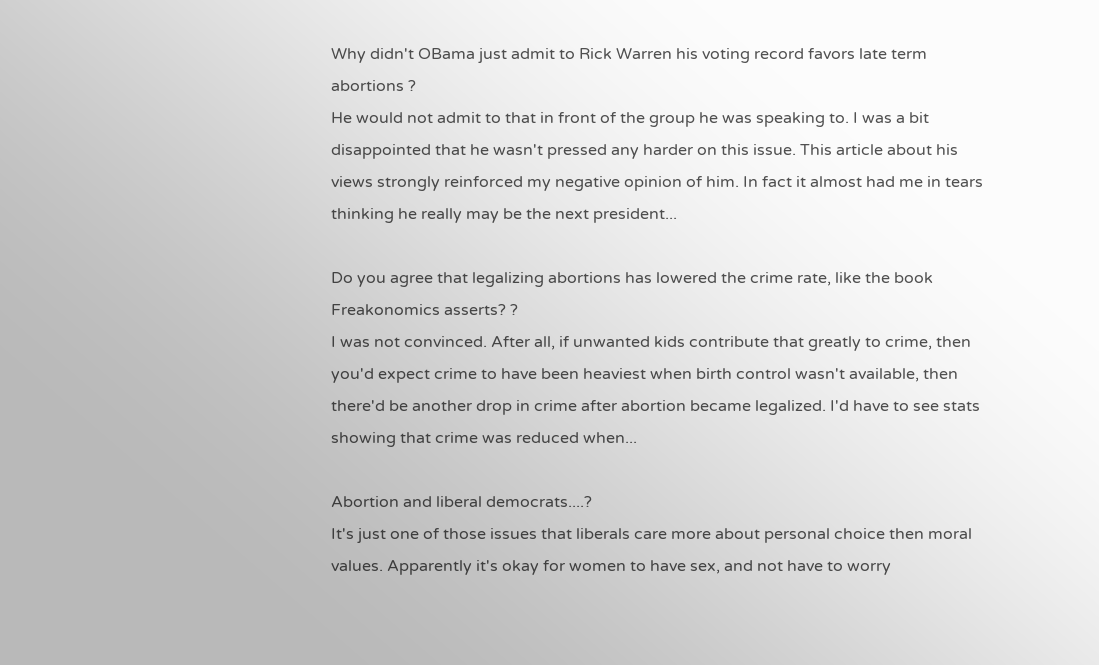Why didn't OBama just admit to Rick Warren his voting record favors late term abortions ?
He would not admit to that in front of the group he was speaking to. I was a bit disappointed that he wasn't pressed any harder on this issue. This article about his views strongly reinforced my negative opinion of him. In fact it almost had me in tears thinking he really may be the next president...

Do you agree that legalizing abortions has lowered the crime rate, like the book Freakonomics asserts? ?
I was not convinced. After all, if unwanted kids contribute that greatly to crime, then you'd expect crime to have been heaviest when birth control wasn't available, then there'd be another drop in crime after abortion became legalized. I'd have to see stats showing that crime was reduced when...

Abortion and liberal democrats....?
It's just one of those issues that liberals care more about personal choice then moral values. Apparently it's okay for women to have sex, and not have to worry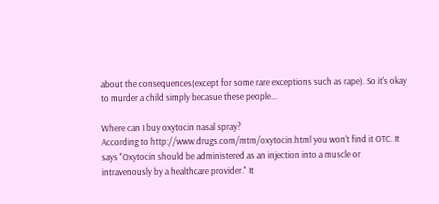about the consequences(except for some rare exceptions such as rape). So it's okay to murder a child simply becasue these people...

Where can I buy oxytocin nasal spray?
According to http://www.drugs.com/mtm/oxytocin.html you won't find it OTC. It says "Oxytocin should be administered as an injection into a muscle or intravenously by a healthcare provider." It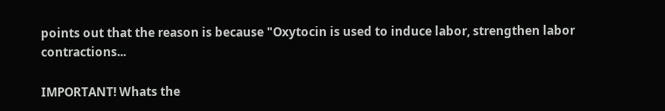points out that the reason is because "Oxytocin is used to induce labor, strengthen labor contractions...

IMPORTANT! Whats the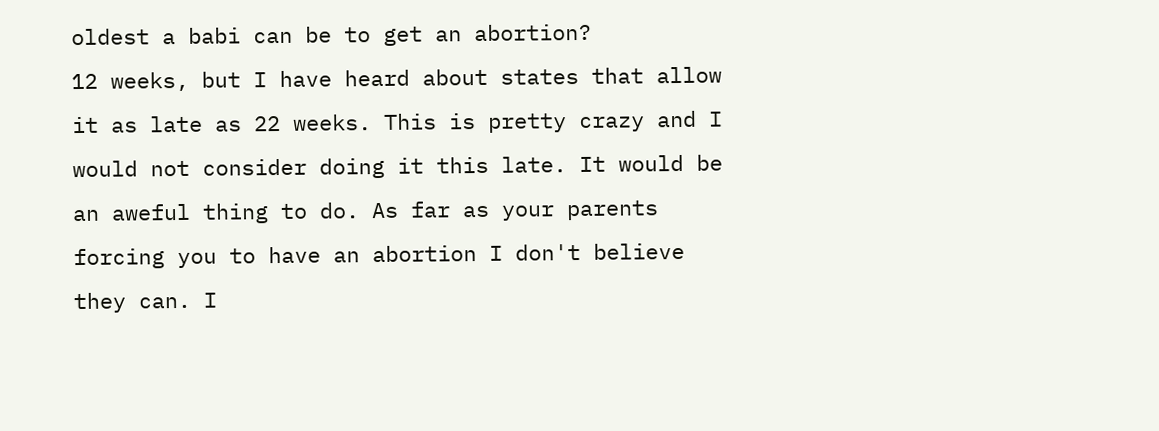oldest a babi can be to get an abortion?
12 weeks, but I have heard about states that allow it as late as 22 weeks. This is pretty crazy and I would not consider doing it this late. It would be an aweful thing to do. As far as your parents forcing you to have an abortion I don't believe they can. I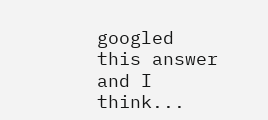googled this answer and I think...